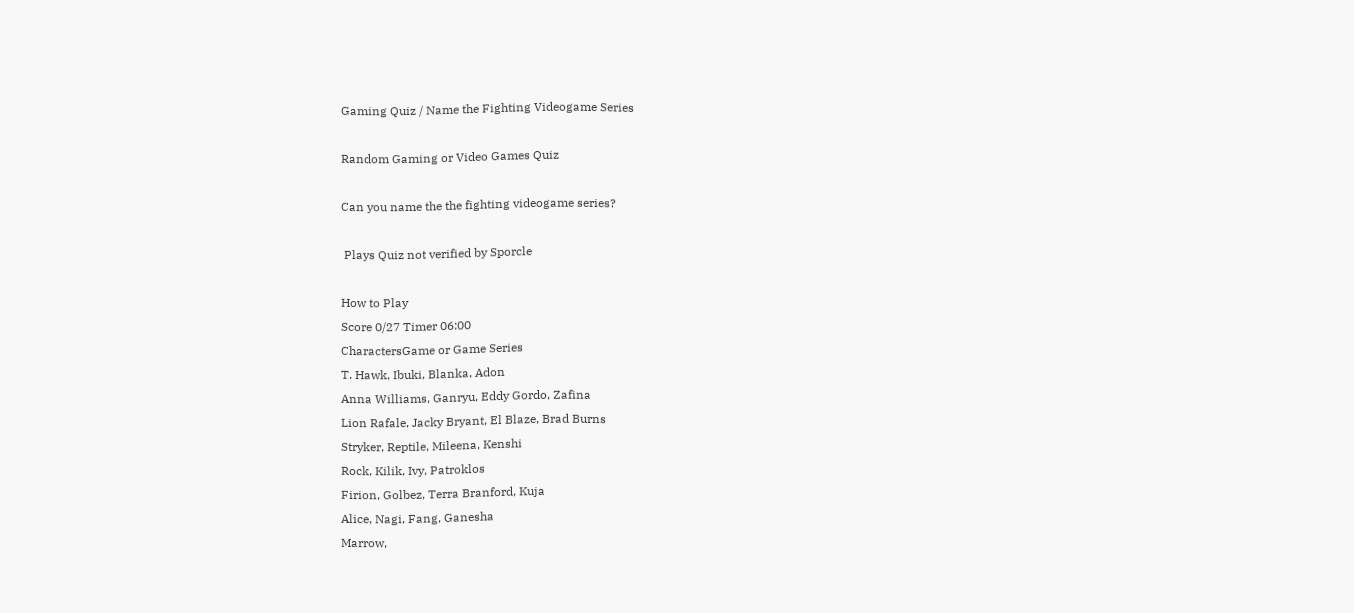Gaming Quiz / Name the Fighting Videogame Series

Random Gaming or Video Games Quiz

Can you name the the fighting videogame series?

 Plays Quiz not verified by Sporcle

How to Play
Score 0/27 Timer 06:00
CharactersGame or Game Series
T. Hawk, Ibuki, Blanka, Adon
Anna Williams, Ganryu, Eddy Gordo, Zafina
Lion Rafale, Jacky Bryant, El Blaze, Brad Burns
Stryker, Reptile, Mileena, Kenshi
Rock, Kilik, Ivy, Patroklos
Firion, Golbez, Terra Branford, Kuja
Alice, Nagi, Fang, Ganesha
Marrow,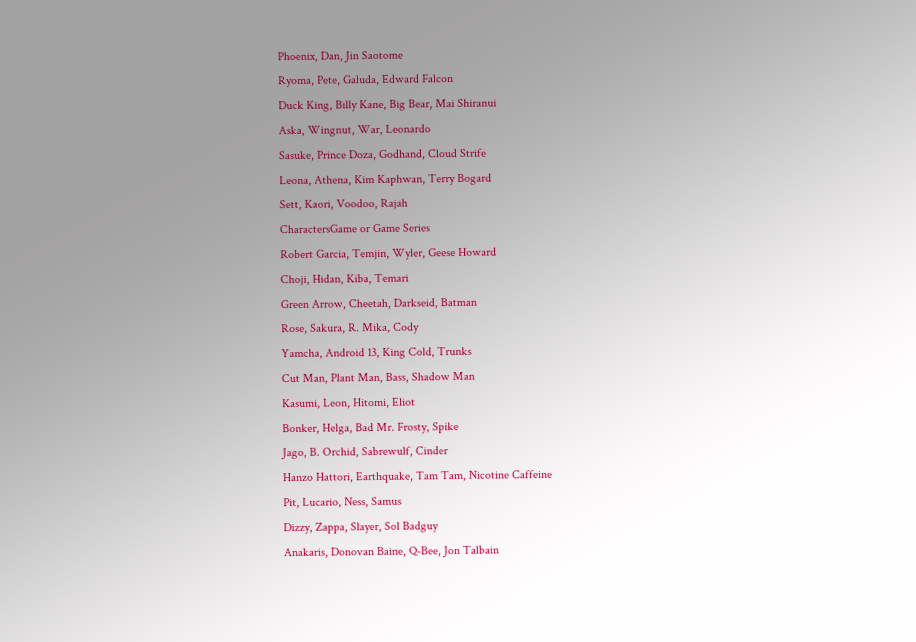Phoenix, Dan, Jin Saotome
Ryoma, Pete, Galuda, Edward Falcon
Duck King, Billy Kane, Big Bear, Mai Shiranui
Aska, Wingnut, War, Leonardo
Sasuke, Prince Doza, Godhand, Cloud Strife
Leona, Athena, Kim Kaphwan, Terry Bogard
Sett, Kaori, Voodoo, Rajah
CharactersGame or Game Series
Robert Garcia, Temjin, Wyler, Geese Howard
Choji, Hidan, Kiba, Temari
Green Arrow, Cheetah, Darkseid, Batman
Rose, Sakura, R. Mika, Cody
Yamcha, Android 13, King Cold, Trunks
Cut Man, Plant Man, Bass, Shadow Man
Kasumi, Leon, Hitomi, Eliot
Bonker, Helga, Bad Mr. Frosty, Spike
Jago, B. Orchid, Sabrewulf, Cinder
Hanzo Hattori, Earthquake, Tam Tam, Nicotine Caffeine
Pit, Lucario, Ness, Samus
Dizzy, Zappa, Slayer, Sol Badguy
Anakaris, Donovan Baine, Q-Bee, Jon Talbain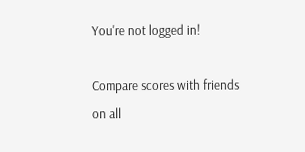You're not logged in!

Compare scores with friends on all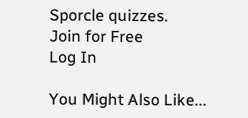Sporcle quizzes.
Join for Free
Log In

You Might Also Like...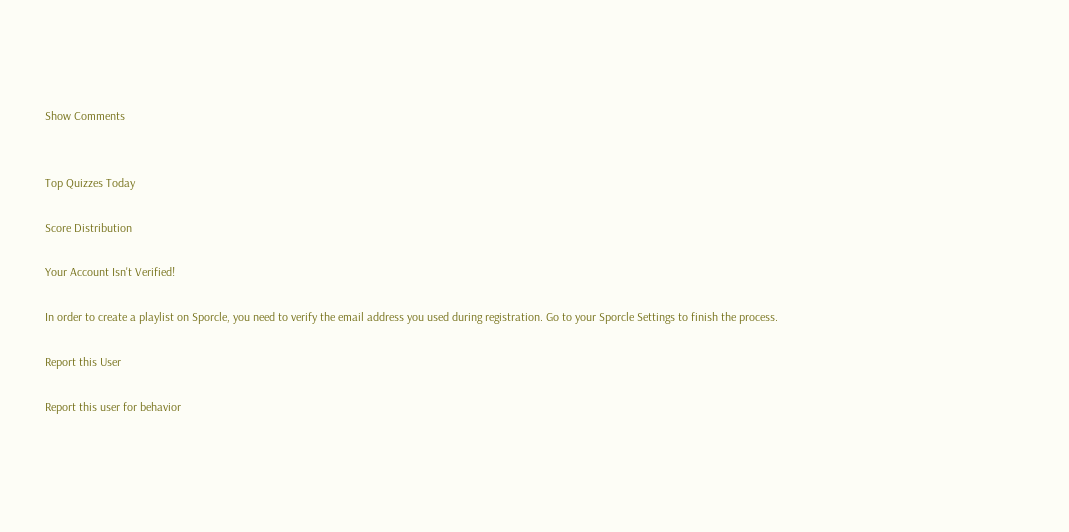Show Comments


Top Quizzes Today

Score Distribution

Your Account Isn't Verified!

In order to create a playlist on Sporcle, you need to verify the email address you used during registration. Go to your Sporcle Settings to finish the process.

Report this User

Report this user for behavior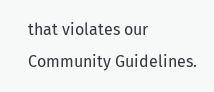that violates our Community Guidelines.